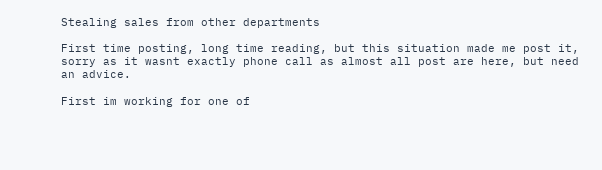Stealing sales from other departments

First time posting, long time reading, but this situation made me post it, sorry as it wasnt exactly phone call as almost all post are here, but need an advice.

First im working for one of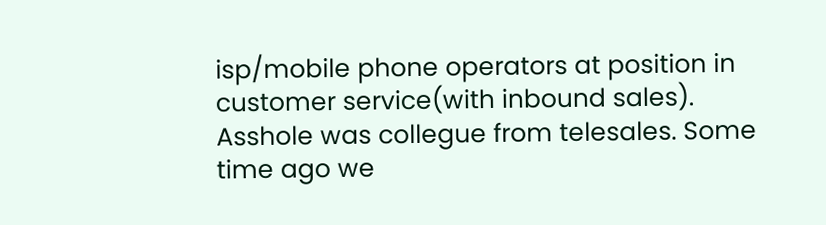isp/mobile phone operators at position in customer service(with inbound sales). Asshole was collegue from telesales. Some time ago we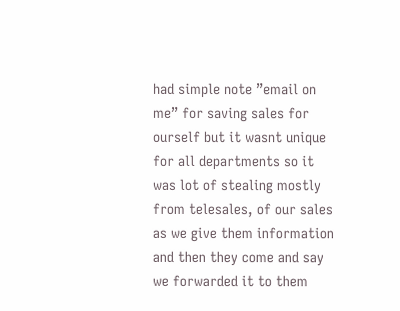had simple note ”email on me” for saving sales for ourself but it wasnt unique for all departments so it was lot of stealing mostly from telesales, of our sales as we give them information and then they come and say we forwarded it to them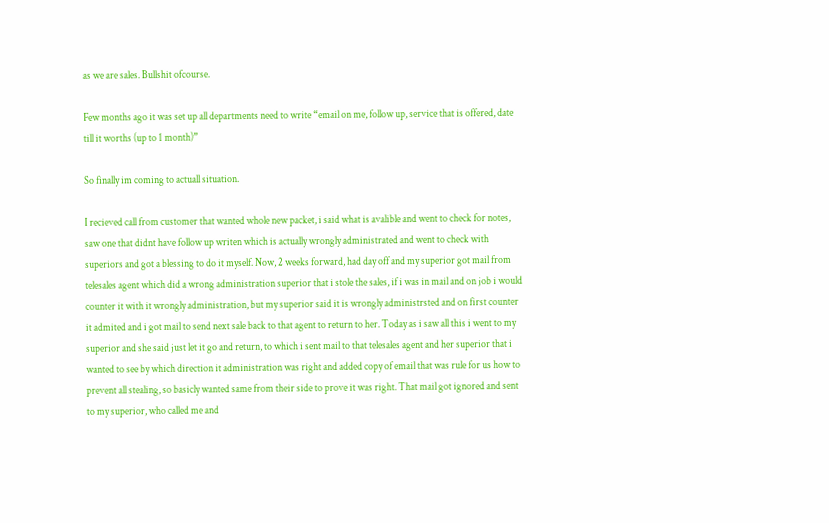as we are sales. Bullshit ofcourse.

Few months ago it was set up all departments need to write “email on me, follow up, service that is offered, date till it worths (up to 1 month)”

So finally im coming to actuall situation.

I recieved call from customer that wanted whole new packet, i said what is avalible and went to check for notes, saw one that didnt have follow up writen which is actually wrongly administrated and went to check with superiors and got a blessing to do it myself. Now, 2 weeks forward, had day off and my superior got mail from telesales agent which did a wrong administration superior that i stole the sales, if i was in mail and on job i would counter it with it wrongly administration, but my superior said it is wrongly administrsted and on first counter it admited and i got mail to send next sale back to that agent to return to her. Today as i saw all this i went to my superior and she said just let it go and return, to which i sent mail to that telesales agent and her superior that i wanted to see by which direction it administration was right and added copy of email that was rule for us how to prevent all stealing, so basicly wanted same from their side to prove it was right. That mail got ignored and sent to my superior, who called me and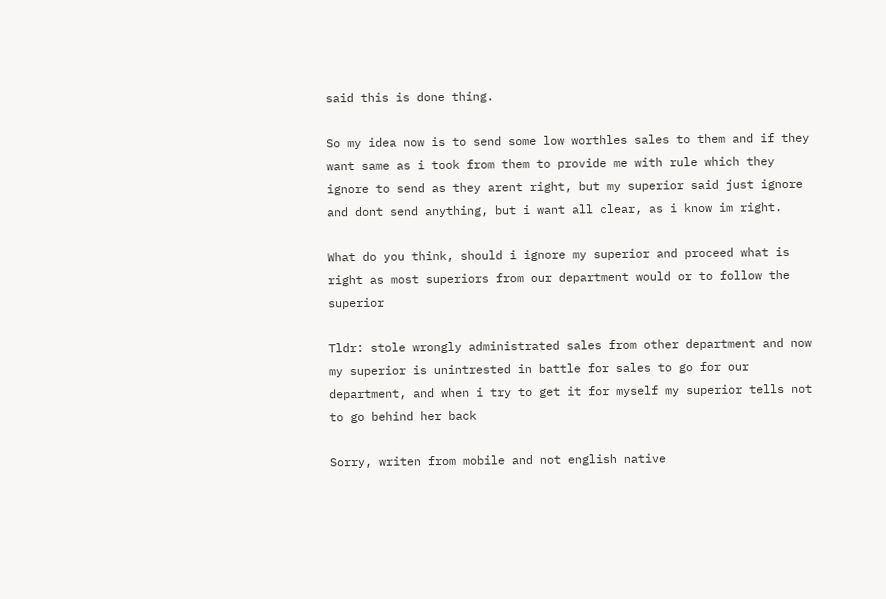said this is done thing.

So my idea now is to send some low worthles sales to them and if they want same as i took from them to provide me with rule which they ignore to send as they arent right, but my superior said just ignore and dont send anything, but i want all clear, as i know im right.

What do you think, should i ignore my superior and proceed what is right as most superiors from our department would or to follow the superior

Tldr: stole wrongly administrated sales from other department and now my superior is unintrested in battle for sales to go for our department, and when i try to get it for myself my superior tells not to go behind her back

Sorry, writen from mobile and not english native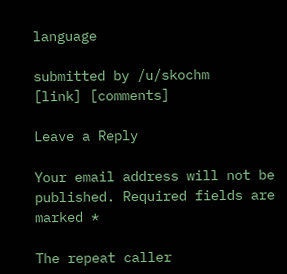language

submitted by /u/skochm
[link] [comments]

Leave a Reply

Your email address will not be published. Required fields are marked *

The repeat caller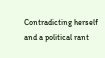Contradicting herself and a political rant